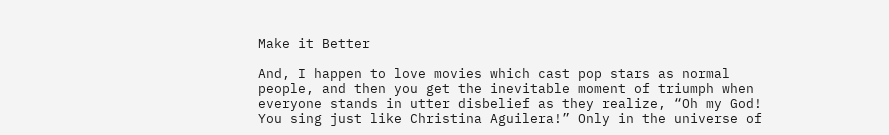Make it Better

And, I happen to love movies which cast pop stars as normal people, and then you get the inevitable moment of triumph when everyone stands in utter disbelief as they realize, “Oh my God! You sing just like Christina Aguilera!” Only in the universe of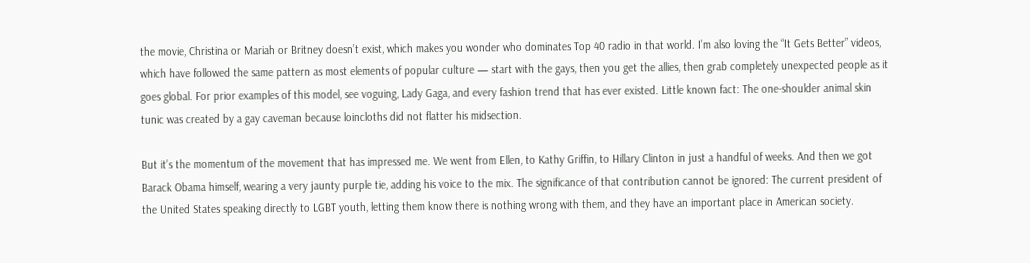the movie, Christina or Mariah or Britney doesn’t exist, which makes you wonder who dominates Top 40 radio in that world. I’m also loving the “It Gets Better” videos, which have followed the same pattern as most elements of popular culture — start with the gays, then you get the allies, then grab completely unexpected people as it goes global. For prior examples of this model, see voguing, Lady Gaga, and every fashion trend that has ever existed. Little known fact: The one-shoulder animal skin tunic was created by a gay caveman because loincloths did not flatter his midsection.

But it’s the momentum of the movement that has impressed me. We went from Ellen, to Kathy Griffin, to Hillary Clinton in just a handful of weeks. And then we got Barack Obama himself, wearing a very jaunty purple tie, adding his voice to the mix. The significance of that contribution cannot be ignored: The current president of the United States speaking directly to LGBT youth, letting them know there is nothing wrong with them, and they have an important place in American society.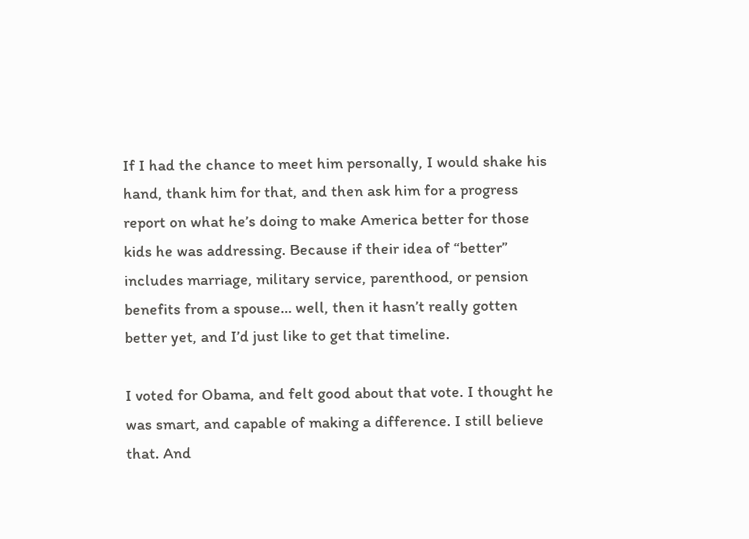If I had the chance to meet him personally, I would shake his hand, thank him for that, and then ask him for a progress report on what he’s doing to make America better for those kids he was addressing. Because if their idea of “better” includes marriage, military service, parenthood, or pension benefits from a spouse… well, then it hasn’t really gotten better yet, and I’d just like to get that timeline.

I voted for Obama, and felt good about that vote. I thought he was smart, and capable of making a difference. I still believe that. And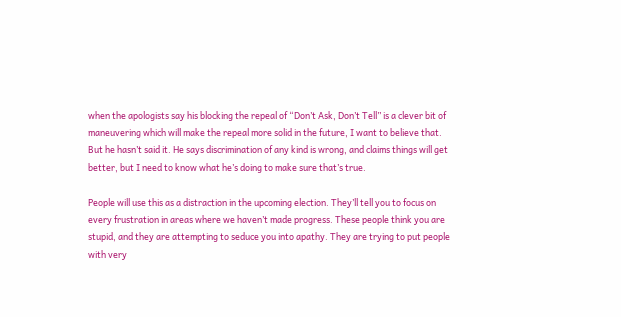when the apologists say his blocking the repeal of “Don’t Ask, Don’t Tell” is a clever bit of maneuvering which will make the repeal more solid in the future, I want to believe that. But he hasn’t said it. He says discrimination of any kind is wrong, and claims things will get better, but I need to know what he’s doing to make sure that’s true.

People will use this as a distraction in the upcoming election. They’ll tell you to focus on every frustration in areas where we haven’t made progress. These people think you are stupid, and they are attempting to seduce you into apathy. They are trying to put people with very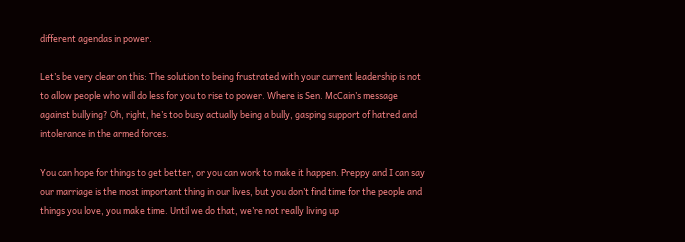different agendas in power.

Let’s be very clear on this: The solution to being frustrated with your current leadership is not to allow people who will do less for you to rise to power. Where is Sen. McCain’s message against bullying? Oh, right, he’s too busy actually being a bully, gasping support of hatred and intolerance in the armed forces.

You can hope for things to get better, or you can work to make it happen. Preppy and I can say our marriage is the most important thing in our lives, but you don’t find time for the people and things you love, you make time. Until we do that, we’re not really living up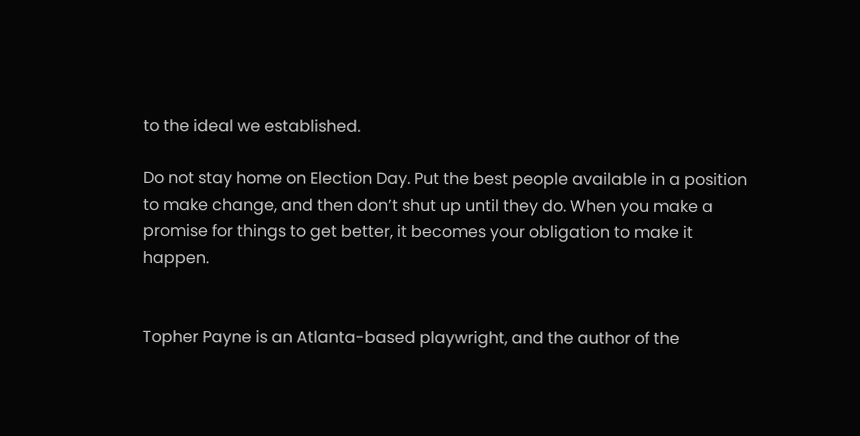to the ideal we established.

Do not stay home on Election Day. Put the best people available in a position to make change, and then don’t shut up until they do. When you make a promise for things to get better, it becomes your obligation to make it happen.


Topher Payne is an Atlanta-based playwright, and the author of the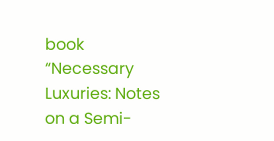book “Necessary Luxuries: Notes on a Semi-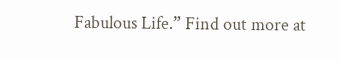Fabulous Life.” Find out more at